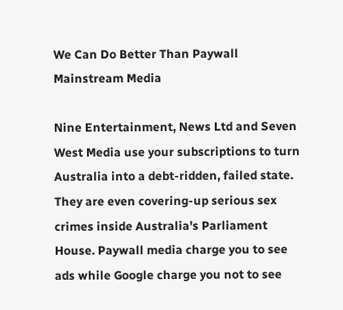We Can Do Better Than Paywall Mainstream Media

Nine Entertainment, News Ltd and Seven West Media use your subscriptions to turn Australia into a debt-ridden, failed state. They are even covering-up serious sex crimes inside Australia's Parliament House. Paywall media charge you to see ads while Google charge you not to see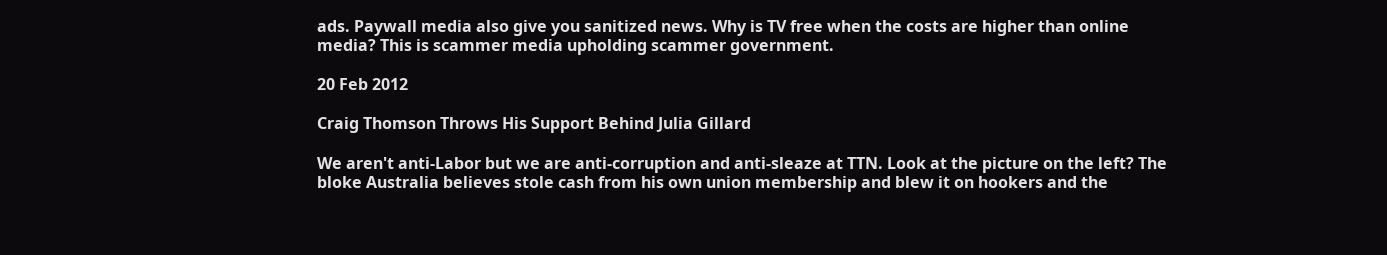ads. Paywall media also give you sanitized news. Why is TV free when the costs are higher than online media? This is scammer media upholding scammer government.

20 Feb 2012

Craig Thomson Throws His Support Behind Julia Gillard

We aren't anti-Labor but we are anti-corruption and anti-sleaze at TTN. Look at the picture on the left? The bloke Australia believes stole cash from his own union membership and blew it on hookers and the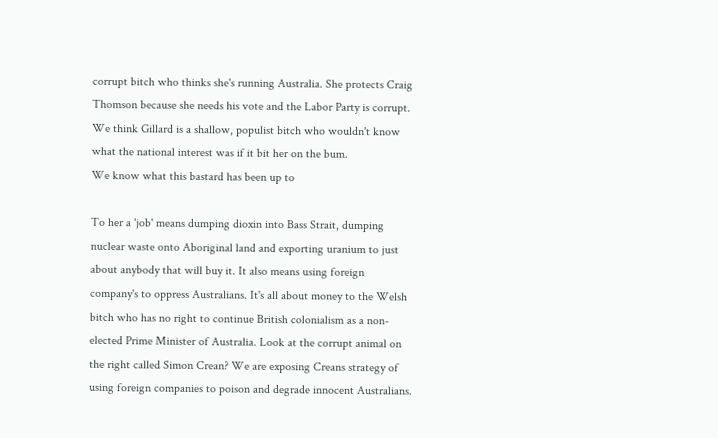corrupt bitch who thinks she's running Australia. She protects Craig Thomson because she needs his vote and the Labor Party is corrupt. We think Gillard is a shallow, populist bitch who wouldn't know what the national interest was if it bit her on the bum.
We know what this bastard has been up to

To her a 'job' means dumping dioxin into Bass Strait, dumping nuclear waste onto Aboriginal land and exporting uranium to just about anybody that will buy it. It also means using foreign company's to oppress Australians. It's all about money to the Welsh bitch who has no right to continue British colonialism as a non-elected Prime Minister of Australia. Look at the corrupt animal on the right called Simon Crean? We are exposing Creans strategy of using foreign companies to poison and degrade innocent Australians.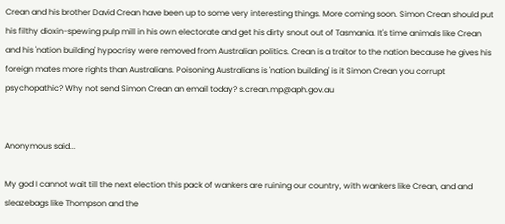Crean and his brother David Crean have been up to some very interesting things. More coming soon. Simon Crean should put his filthy dioxin-spewing pulp mill in his own electorate and get his dirty snout out of Tasmania. It's time animals like Crean and his 'nation building' hypocrisy were removed from Australian politics. Crean is a traitor to the nation because he gives his foreign mates more rights than Australians. Poisoning Australians is 'nation building' is it Simon Crean you corrupt psychopathic? Why not send Simon Crean an email today? s.crean.mp@aph.gov.au


Anonymous said...

My god I cannot wait till the next election this pack of wankers are ruining our country, with wankers like Crean, and and sleazebags like Thompson and the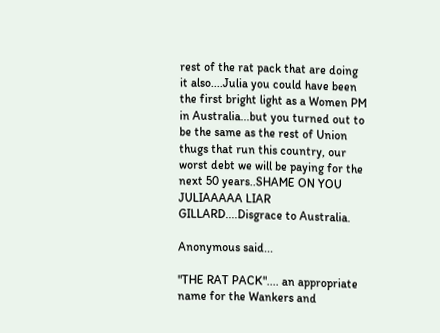rest of the rat pack that are doing it also....Julia you could have been the first bright light as a Women PM in Australia...but you turned out to be the same as the rest of Union thugs that run this country, our worst debt we will be paying for the next 50 years..SHAME ON YOU JULIAAAAA LIAR GILLARD....Disgrace to Australia.

Anonymous said...

"THE RAT PACK".... an appropriate name for the Wankers and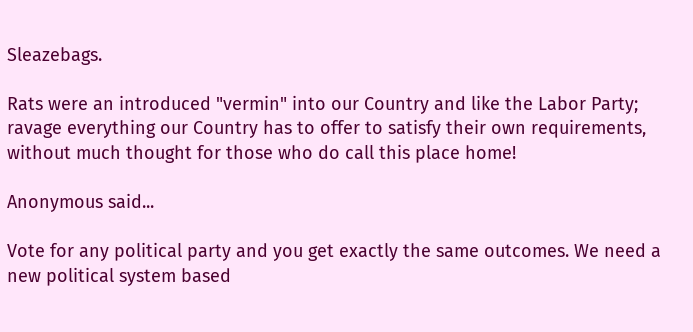Sleazebags.

Rats were an introduced "vermin" into our Country and like the Labor Party; ravage everything our Country has to offer to satisfy their own requirements, without much thought for those who do call this place home!

Anonymous said...

Vote for any political party and you get exactly the same outcomes. We need a new political system based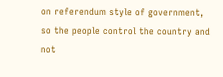on referendum style of government, so the people control the country and not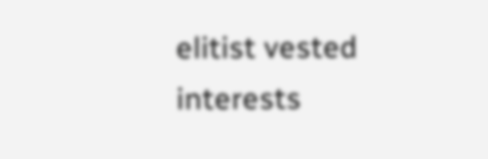elitist vested interests